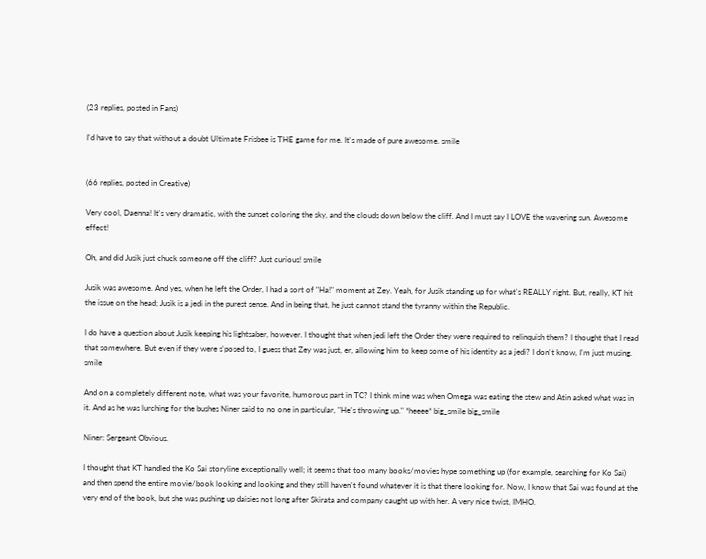(23 replies, posted in Fans)

I'd have to say that without a doubt Ultimate Frisbee is THE game for me. It's made of pure awesome. smile


(66 replies, posted in Creative)

Very cool, Daenna! It's very dramatic, with the sunset coloring the sky, and the clouds down below the cliff. And I must say I LOVE the wavering sun. Awesome effect!

Oh, and did Jusik just chuck someone off the cliff? Just curious! smile

Jusik was awesome. And yes, when he left the Order, I had a sort of "Ha!" moment at Zey. Yeah, for Jusik standing up for what's REALLY right. But, really, KT hit the issue on the head; Jusik is a jedi in the purest sense. And in being that, he just cannot stand the tyranny within the Republic.

I do have a question about Jusik keeping his lightsaber, however. I thought that when jedi left the Order they were required to relinquish them? I thought that I read that somewhere. But even if they were s'posed to, I guess that Zey was just, er, allowing him to keep some of his identity as a jedi? I don't know, I'm just musing. smile

And on a completely different note, what was your favorite, humorous part in TC? I think mine was when Omega was eating the stew and Atin asked what was in it. And as he was lurching for the bushes Niner said to no one in particular, "He's throwing up." *heeee* big_smile big_smile

Niner: Sergeant Obvious.

I thought that KT handled the Ko Sai storyline exceptionally well; it seems that too many books/movies hype something up (for example, searching for Ko Sai) and then spend the entire movie/book looking and looking and they still haven't found whatever it is that there looking for. Now, I know that Sai was found at the very end of the book, but she was pushing up daisies not long after Skirata and company caught up with her. A very nice twist, IMHO.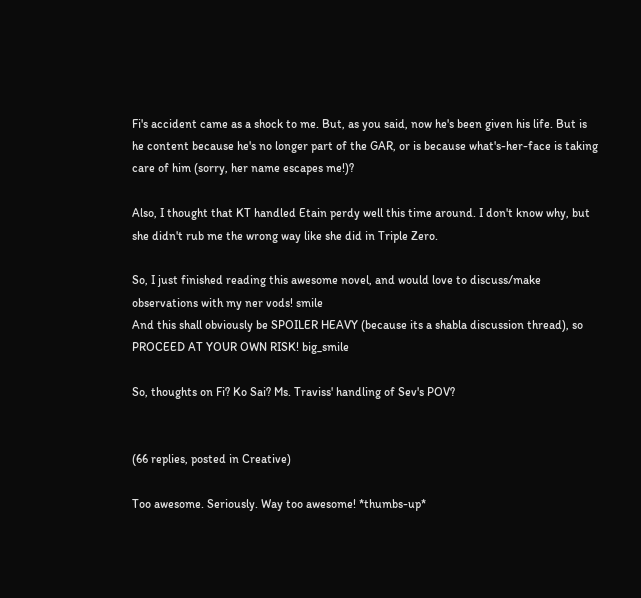Fi's accident came as a shock to me. But, as you said, now he's been given his life. But is he content because he's no longer part of the GAR, or is because what's-her-face is taking care of him (sorry, her name escapes me!)?

Also, I thought that KT handled Etain perdy well this time around. I don't know why, but she didn't rub me the wrong way like she did in Triple Zero.

So, I just finished reading this awesome novel, and would love to discuss/make observations with my ner vods! smile
And this shall obviously be SPOILER HEAVY (because its a shabla discussion thread), so PROCEED AT YOUR OWN RISK! big_smile

So, thoughts on Fi? Ko Sai? Ms. Traviss' handling of Sev's POV?


(66 replies, posted in Creative)

Too awesome. Seriously. Way too awesome! *thumbs-up*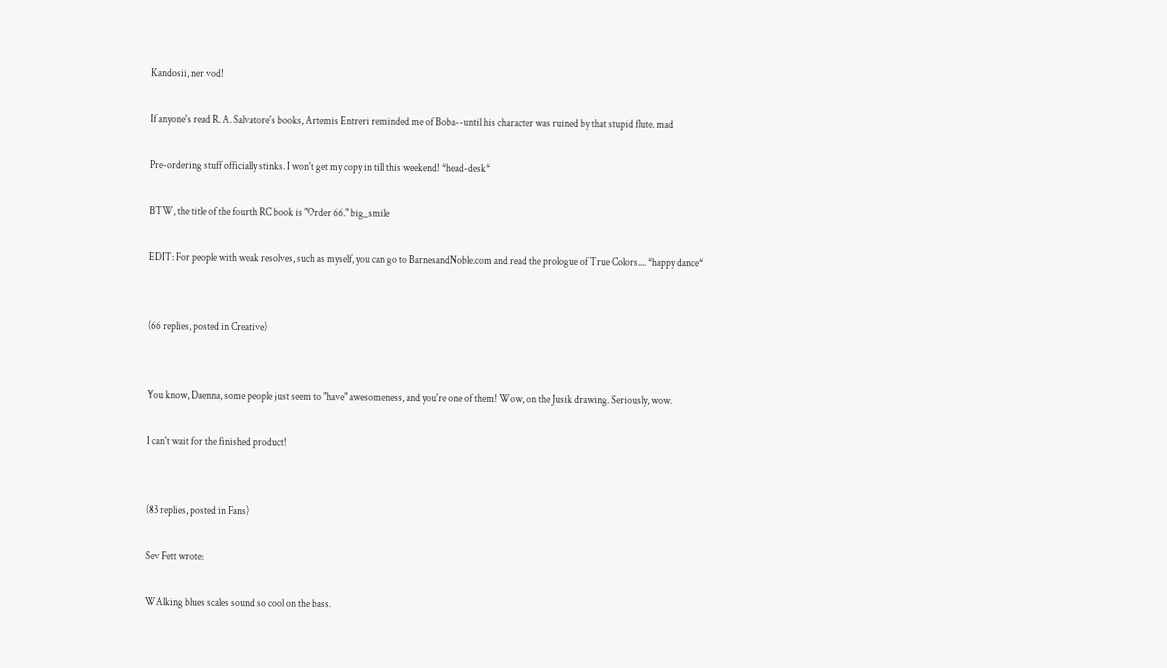Kandosii, ner vod!

If anyone's read R. A. Salvatore's books, Artemis Entreri reminded me of Boba--until his character was ruined by that stupid flute. mad

Pre-ordering stuff officially stinks. I won't get my copy in till this weekend! *head-desk*

BTW, the title of the fourth RC book is "Order 66." big_smile

EDIT: For people with weak resolves, such as myself, you can go to BarnesandNoble.com and read the prologue of True Colors.... *happy dance*


(66 replies, posted in Creative)


You know, Daenna, some people just seem to "have" awesomeness, and you're one of them! Wow, on the Jusik drawing. Seriously, wow.

I can't wait for the finished product!


(83 replies, posted in Fans)

Sev Fett wrote:

WAlking blues scales sound so cool on the bass.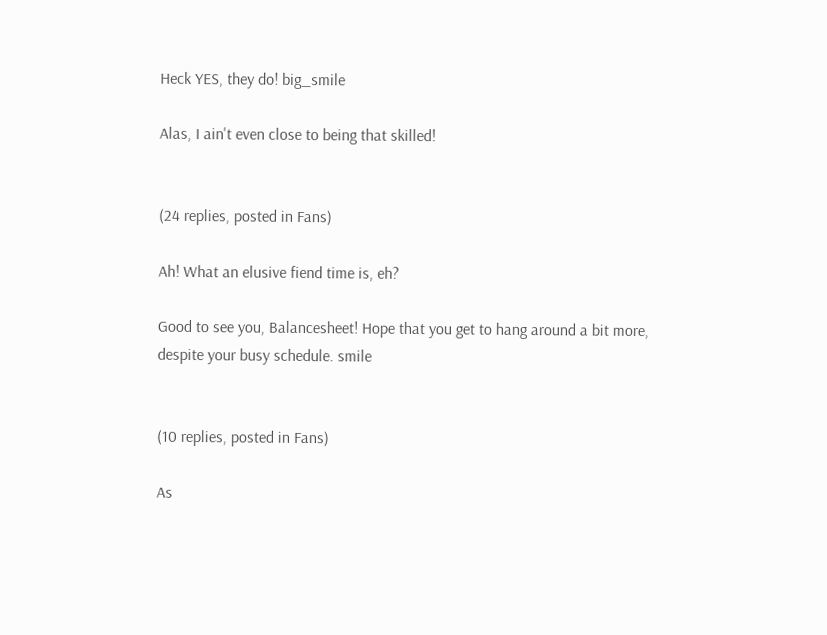Heck YES, they do! big_smile

Alas, I ain't even close to being that skilled!


(24 replies, posted in Fans)

Ah! What an elusive fiend time is, eh?

Good to see you, Balancesheet! Hope that you get to hang around a bit more, despite your busy schedule. smile


(10 replies, posted in Fans)

As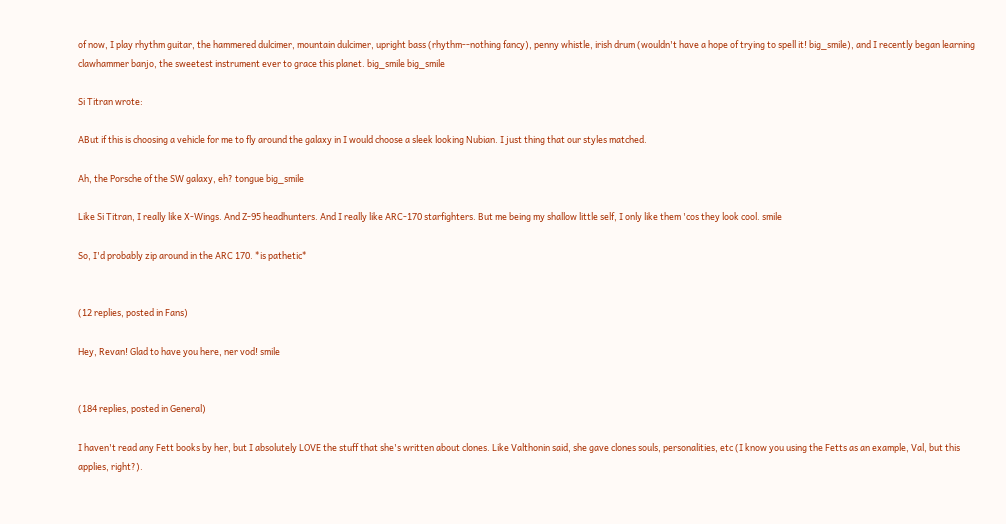of now, I play rhythm guitar, the hammered dulcimer, mountain dulcimer, upright bass (rhythm--nothing fancy), penny whistle, irish drum (wouldn't have a hope of trying to spell it! big_smile), and I recently began learning clawhammer banjo, the sweetest instrument ever to grace this planet. big_smile big_smile

Si Titran wrote:

ABut if this is choosing a vehicle for me to fly around the galaxy in I would choose a sleek looking Nubian. I just thing that our styles matched.

Ah, the Porsche of the SW galaxy, eh? tongue big_smile

Like Si Titran, I really like X-Wings. And Z-95 headhunters. And I really like ARC-170 starfighters. But me being my shallow little self, I only like them 'cos they look cool. smile

So, I'd probably zip around in the ARC 170. *is pathetic*


(12 replies, posted in Fans)

Hey, Revan! Glad to have you here, ner vod! smile


(184 replies, posted in General)

I haven't read any Fett books by her, but I absolutely LOVE the stuff that she's written about clones. Like Valthonin said, she gave clones souls, personalities, etc (I know you using the Fetts as an example, Val, but this applies, right?).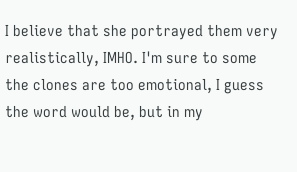I believe that she portrayed them very realistically, IMHO. I'm sure to some the clones are too emotional, I guess the word would be, but in my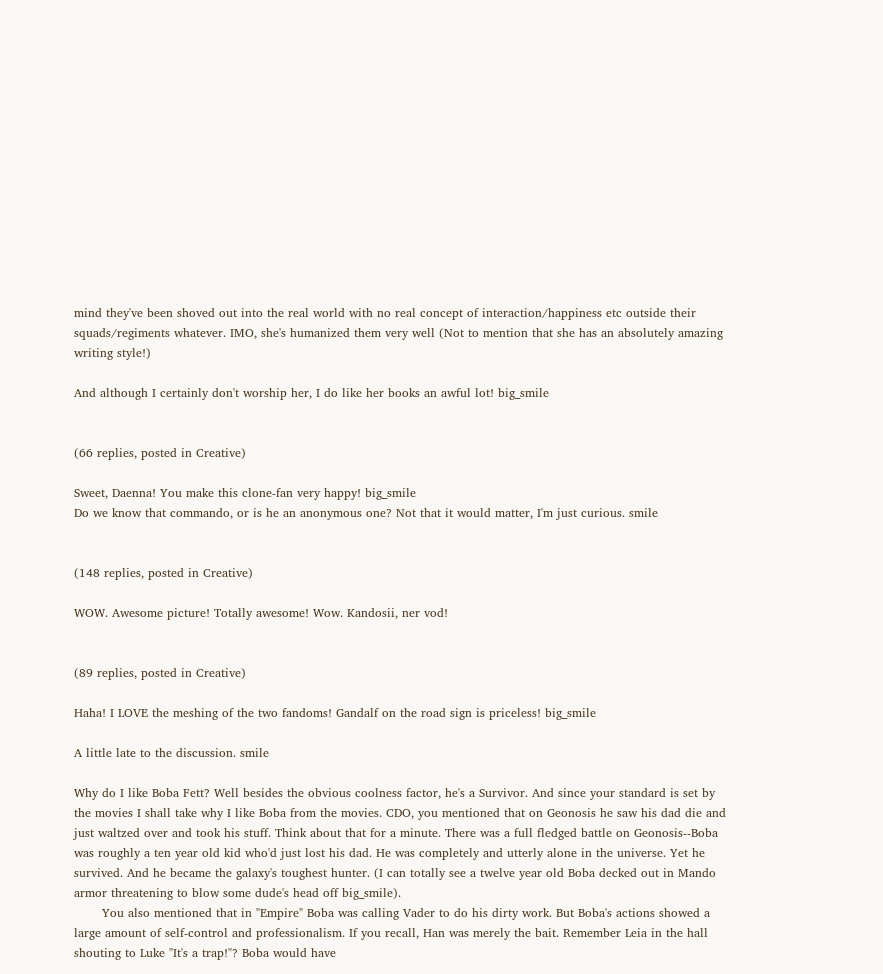mind they've been shoved out into the real world with no real concept of interaction/happiness etc outside their squads/regiments whatever. IMO, she's humanized them very well (Not to mention that she has an absolutely amazing writing style!)

And although I certainly don't worship her, I do like her books an awful lot! big_smile


(66 replies, posted in Creative)

Sweet, Daenna! You make this clone-fan very happy! big_smile
Do we know that commando, or is he an anonymous one? Not that it would matter, I'm just curious. smile


(148 replies, posted in Creative)

WOW. Awesome picture! Totally awesome! Wow. Kandosii, ner vod!


(89 replies, posted in Creative)

Haha! I LOVE the meshing of the two fandoms! Gandalf on the road sign is priceless! big_smile

A little late to the discussion. smile

Why do I like Boba Fett? Well besides the obvious coolness factor, he's a Survivor. And since your standard is set by the movies I shall take why I like Boba from the movies. CDO, you mentioned that on Geonosis he saw his dad die and just waltzed over and took his stuff. Think about that for a minute. There was a full fledged battle on Geonosis--Boba was roughly a ten year old kid who'd just lost his dad. He was completely and utterly alone in the universe. Yet he survived. And he became the galaxy's toughest hunter. (I can totally see a twelve year old Boba decked out in Mando armor threatening to blow some dude's head off big_smile).
       You also mentioned that in "Empire" Boba was calling Vader to do his dirty work. But Boba's actions showed a large amount of self-control and professionalism. If you recall, Han was merely the bait. Remember Leia in the hall shouting to Luke "It's a trap!"? Boba would have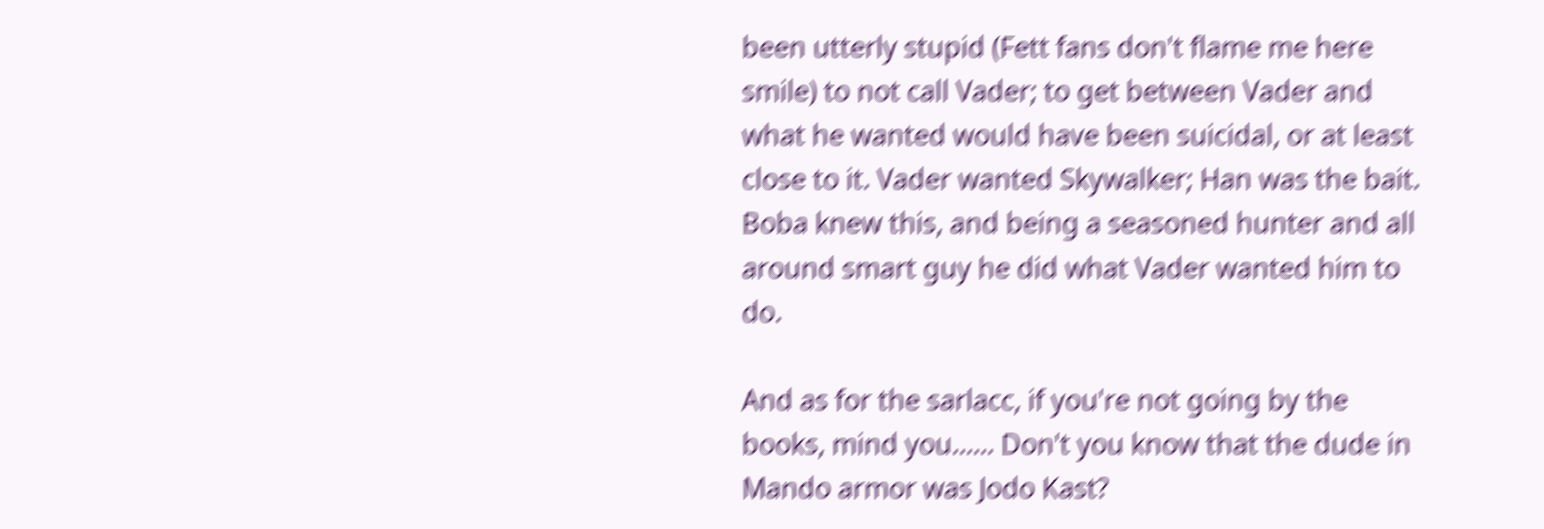been utterly stupid (Fett fans don't flame me here smile) to not call Vader; to get between Vader and what he wanted would have been suicidal, or at least close to it. Vader wanted Skywalker; Han was the bait. Boba knew this, and being a seasoned hunter and all around smart guy he did what Vader wanted him to do.

And as for the sarlacc, if you're not going by the books, mind you...... Don't you know that the dude in Mando armor was Jodo Kast?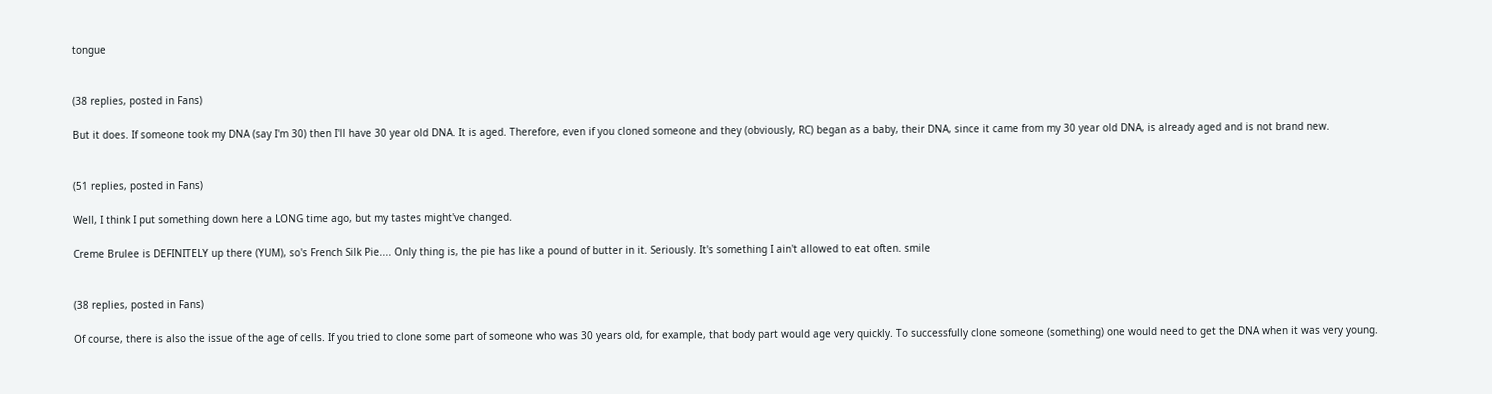tongue


(38 replies, posted in Fans)

But it does. If someone took my DNA (say I'm 30) then I'll have 30 year old DNA. It is aged. Therefore, even if you cloned someone and they (obviously, RC) began as a baby, their DNA, since it came from my 30 year old DNA, is already aged and is not brand new.


(51 replies, posted in Fans)

Well, I think I put something down here a LONG time ago, but my tastes might've changed.

Creme Brulee is DEFINITELY up there (YUM), so's French Silk Pie.... Only thing is, the pie has like a pound of butter in it. Seriously. It's something I ain't allowed to eat often. smile


(38 replies, posted in Fans)

Of course, there is also the issue of the age of cells. If you tried to clone some part of someone who was 30 years old, for example, that body part would age very quickly. To successfully clone someone (something) one would need to get the DNA when it was very young.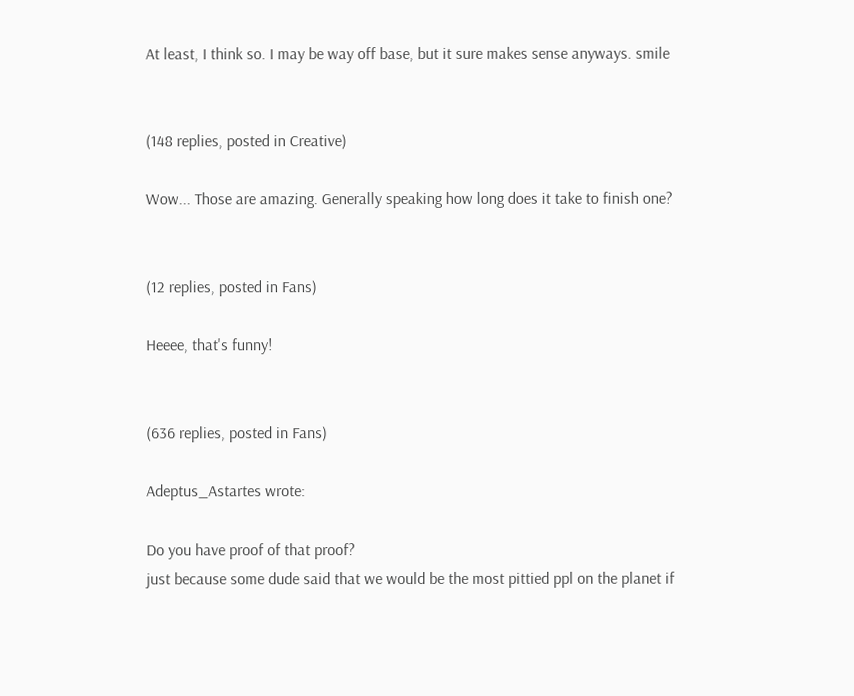At least, I think so. I may be way off base, but it sure makes sense anyways. smile


(148 replies, posted in Creative)

Wow... Those are amazing. Generally speaking how long does it take to finish one?


(12 replies, posted in Fans)

Heeee, that's funny!


(636 replies, posted in Fans)

Adeptus_Astartes wrote:

Do you have proof of that proof?
just because some dude said that we would be the most pittied ppl on the planet if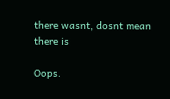there wasnt, dosnt mean there is

Oops.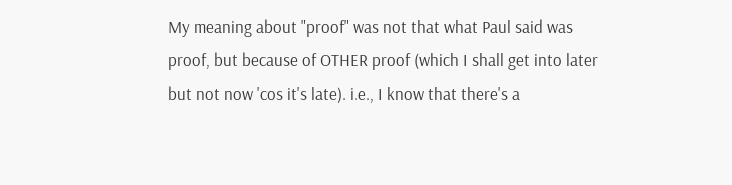My meaning about "proof" was not that what Paul said was proof, but because of OTHER proof (which I shall get into later but not now 'cos it's late). i.e., I know that there's a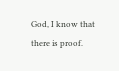God, I know that there is proof.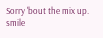Sorry 'bout the mix up. smile